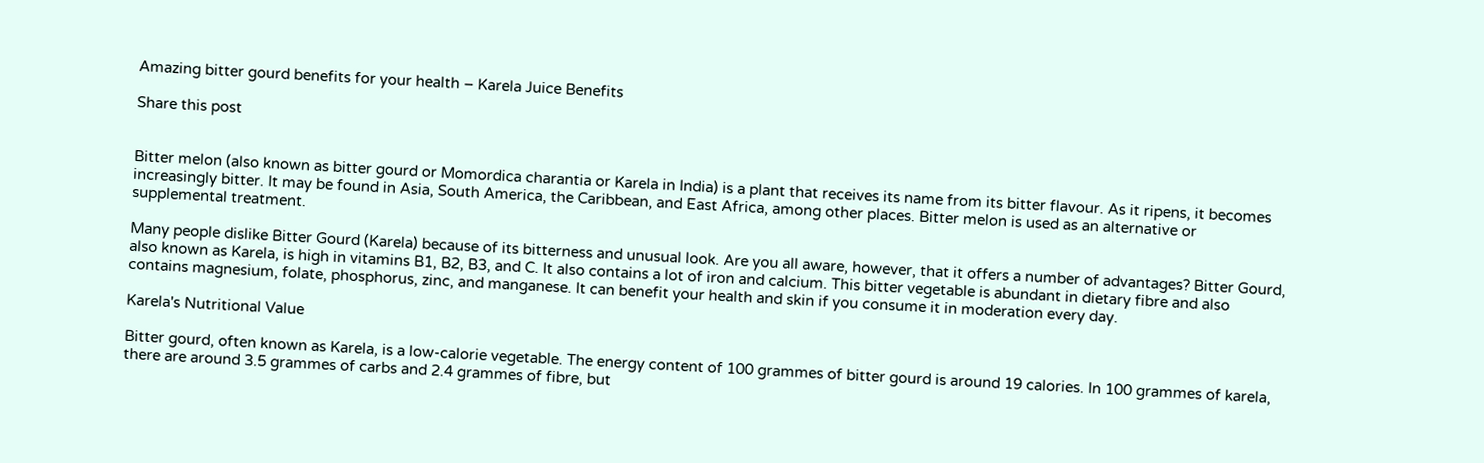Amazing bitter gourd benefits for your health – Karela Juice Benefits

Share this post


Bitter melon (also known as bitter gourd or Momordica charantia or Karela in India) is a plant that receives its name from its bitter flavour. As it ripens, it becomes increasingly bitter. It may be found in Asia, South America, the Caribbean, and East Africa, among other places. Bitter melon is used as an alternative or supplemental treatment.

Many people dislike Bitter Gourd (Karela) because of its bitterness and unusual look. Are you all aware, however, that it offers a number of advantages? Bitter Gourd, also known as Karela, is high in vitamins B1, B2, B3, and C. It also contains a lot of iron and calcium. This bitter vegetable is abundant in dietary fibre and also contains magnesium, folate, phosphorus, zinc, and manganese. It can benefit your health and skin if you consume it in moderation every day.

Karela's Nutritional Value

Bitter gourd, often known as Karela, is a low-calorie vegetable. The energy content of 100 grammes of bitter gourd is around 19 calories. In 100 grammes of karela, there are around 3.5 grammes of carbs and 2.4 grammes of fibre, but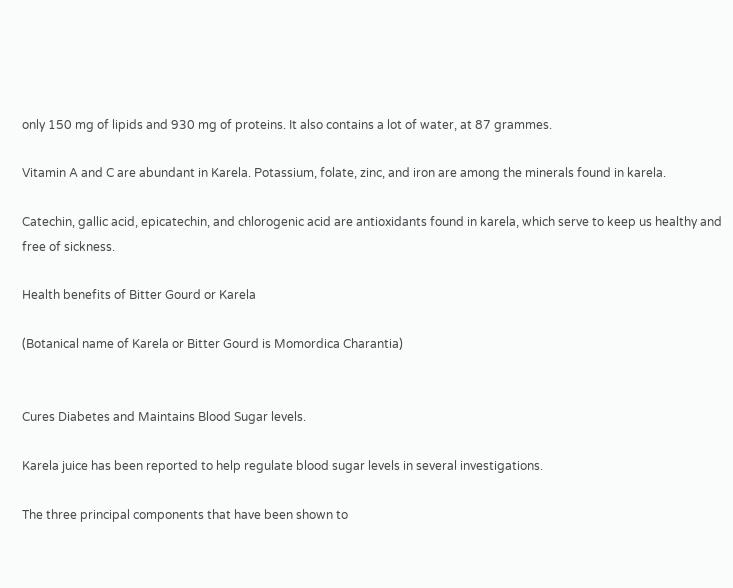only 150 mg of lipids and 930 mg of proteins. It also contains a lot of water, at 87 grammes.

Vitamin A and C are abundant in Karela. Potassium, folate, zinc, and iron are among the minerals found in karela.

Catechin, gallic acid, epicatechin, and chlorogenic acid are antioxidants found in karela, which serve to keep us healthy and free of sickness.

Health benefits of Bitter Gourd or Karela

(Botanical name of Karela or Bitter Gourd is Momordica Charantia)


Cures Diabetes and Maintains Blood Sugar levels.

Karela juice has been reported to help regulate blood sugar levels in several investigations.

The three principal components that have been shown to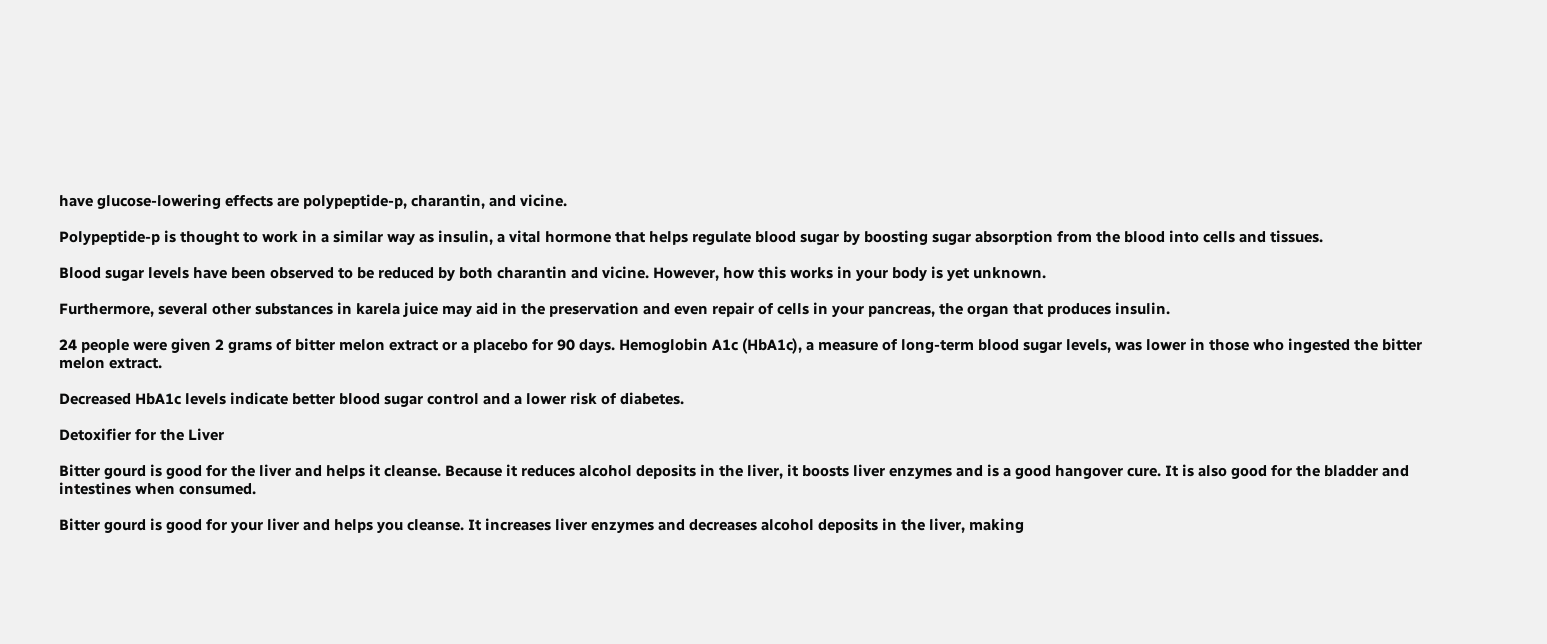have glucose-lowering effects are polypeptide-p, charantin, and vicine.

Polypeptide-p is thought to work in a similar way as insulin, a vital hormone that helps regulate blood sugar by boosting sugar absorption from the blood into cells and tissues.

Blood sugar levels have been observed to be reduced by both charantin and vicine. However, how this works in your body is yet unknown.

Furthermore, several other substances in karela juice may aid in the preservation and even repair of cells in your pancreas, the organ that produces insulin.

24 people were given 2 grams of bitter melon extract or a placebo for 90 days. Hemoglobin A1c (HbA1c), a measure of long-term blood sugar levels, was lower in those who ingested the bitter melon extract.

Decreased HbA1c levels indicate better blood sugar control and a lower risk of diabetes.

Detoxifier for the Liver

Bitter gourd is good for the liver and helps it cleanse. Because it reduces alcohol deposits in the liver, it boosts liver enzymes and is a good hangover cure. It is also good for the bladder and intestines when consumed.

Bitter gourd is good for your liver and helps you cleanse. It increases liver enzymes and decreases alcohol deposits in the liver, making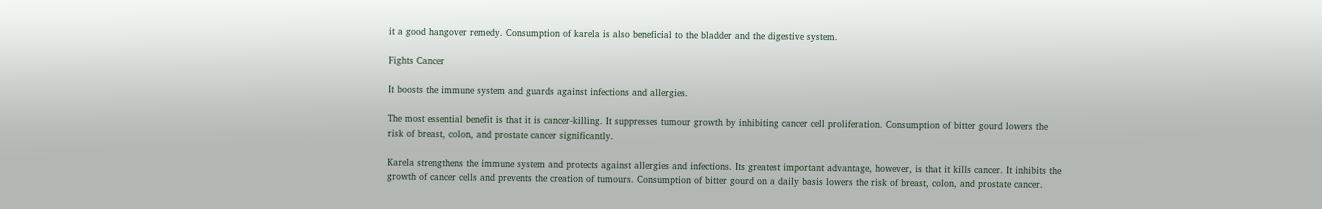it a good hangover remedy. Consumption of karela is also beneficial to the bladder and the digestive system.

Fights Cancer

It boosts the immune system and guards against infections and allergies.

The most essential benefit is that it is cancer-killing. It suppresses tumour growth by inhibiting cancer cell proliferation. Consumption of bitter gourd lowers the risk of breast, colon, and prostate cancer significantly.

Karela strengthens the immune system and protects against allergies and infections. Its greatest important advantage, however, is that it kills cancer. It inhibits the growth of cancer cells and prevents the creation of tumours. Consumption of bitter gourd on a daily basis lowers the risk of breast, colon, and prostate cancer.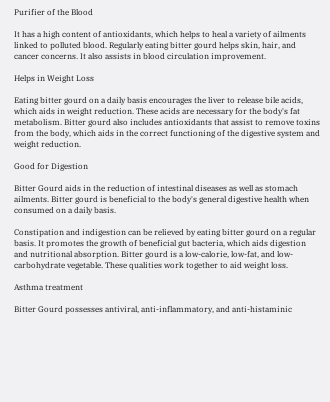Purifier of the Blood

It has a high content of antioxidants, which helps to heal a variety of ailments linked to polluted blood. Regularly eating bitter gourd helps skin, hair, and cancer concerns. It also assists in blood circulation improvement.

Helps in Weight Loss

Eating bitter gourd on a daily basis encourages the liver to release bile acids, which aids in weight reduction. These acids are necessary for the body's fat metabolism. Bitter gourd also includes antioxidants that assist to remove toxins from the body, which aids in the correct functioning of the digestive system and weight reduction.

Good for Digestion

Bitter Gourd aids in the reduction of intestinal diseases as well as stomach ailments. Bitter gourd is beneficial to the body's general digestive health when consumed on a daily basis.

Constipation and indigestion can be relieved by eating bitter gourd on a regular basis. It promotes the growth of beneficial gut bacteria, which aids digestion and nutritional absorption. Bitter gourd is a low-calorie, low-fat, and low-carbohydrate vegetable. These qualities work together to aid weight loss.

Asthma treatment

Bitter Gourd possesses antiviral, anti-inflammatory, and anti-histaminic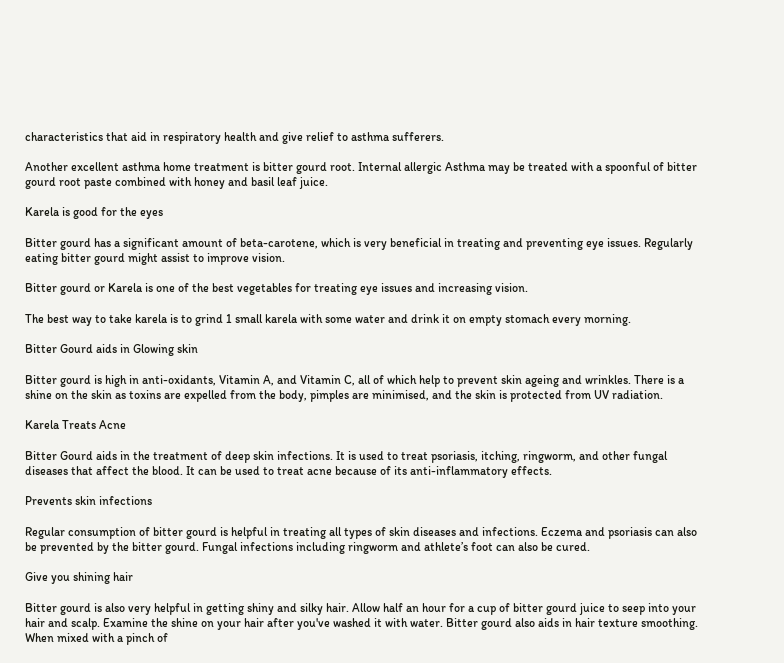characteristics that aid in respiratory health and give relief to asthma sufferers.

Another excellent asthma home treatment is bitter gourd root. Internal allergic Asthma may be treated with a spoonful of bitter gourd root paste combined with honey and basil leaf juice.

Karela is good for the eyes

Bitter gourd has a significant amount of beta-carotene, which is very beneficial in treating and preventing eye issues. Regularly eating bitter gourd might assist to improve vision.

Bitter gourd or Karela is one of the best vegetables for treating eye issues and increasing vision.

The best way to take karela is to grind 1 small karela with some water and drink it on empty stomach every morning.

Bitter Gourd aids in Glowing skin

Bitter gourd is high in anti-oxidants, Vitamin A, and Vitamin C, all of which help to prevent skin ageing and wrinkles. There is a shine on the skin as toxins are expelled from the body, pimples are minimised, and the skin is protected from UV radiation.

Karela Treats Acne

Bitter Gourd aids in the treatment of deep skin infections. It is used to treat psoriasis, itching, ringworm, and other fungal diseases that affect the blood. It can be used to treat acne because of its anti-inflammatory effects.

Prevents skin infections

Regular consumption of bitter gourd is helpful in treating all types of skin diseases and infections. Eczema and psoriasis can also be prevented by the bitter gourd. Fungal infections including ringworm and athlete’s foot can also be cured.

Give you shining hair

Bitter gourd is also very helpful in getting shiny and silky hair. Allow half an hour for a cup of bitter gourd juice to seep into your hair and scalp. Examine the shine on your hair after you've washed it with water. Bitter gourd also aids in hair texture smoothing. When mixed with a pinch of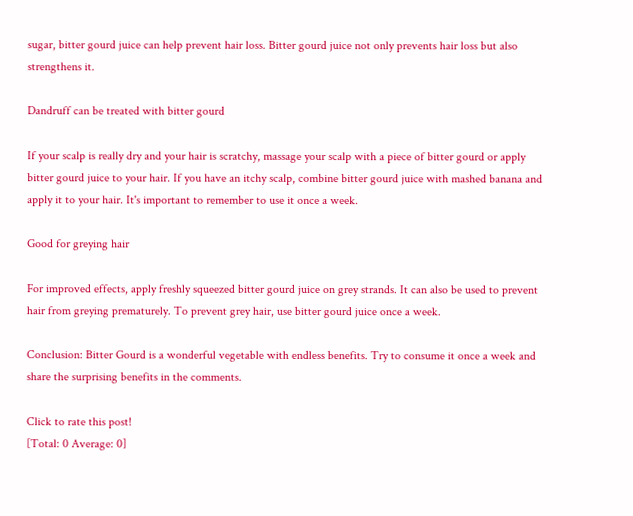sugar, bitter gourd juice can help prevent hair loss. Bitter gourd juice not only prevents hair loss but also strengthens it.

Dandruff can be treated with bitter gourd

If your scalp is really dry and your hair is scratchy, massage your scalp with a piece of bitter gourd or apply bitter gourd juice to your hair. If you have an itchy scalp, combine bitter gourd juice with mashed banana and apply it to your hair. It's important to remember to use it once a week.

Good for greying hair

For improved effects, apply freshly squeezed bitter gourd juice on grey strands. It can also be used to prevent hair from greying prematurely. To prevent grey hair, use bitter gourd juice once a week.

Conclusion: Bitter Gourd is a wonderful vegetable with endless benefits. Try to consume it once a week and share the surprising benefits in the comments.

Click to rate this post!
[Total: 0 Average: 0]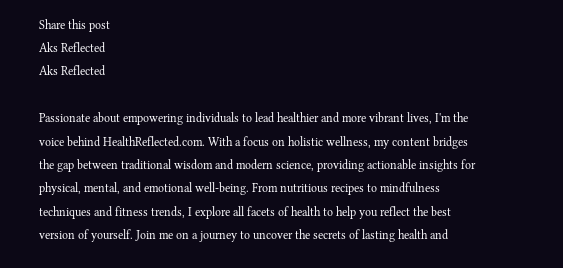Share this post
Aks Reflected
Aks Reflected

Passionate about empowering individuals to lead healthier and more vibrant lives, I'm the voice behind HealthReflected.com. With a focus on holistic wellness, my content bridges the gap between traditional wisdom and modern science, providing actionable insights for physical, mental, and emotional well-being. From nutritious recipes to mindfulness techniques and fitness trends, I explore all facets of health to help you reflect the best version of yourself. Join me on a journey to uncover the secrets of lasting health and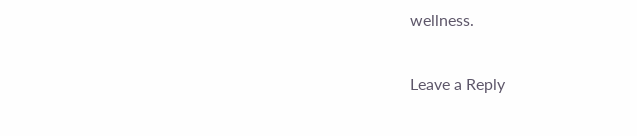wellness.

Leave a Reply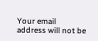Your email address will not be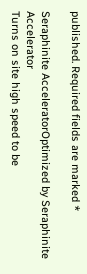published. Required fields are marked *

Seraphinite AcceleratorOptimized by Seraphinite Accelerator
Turns on site high speed to be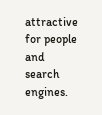attractive for people and search engines.